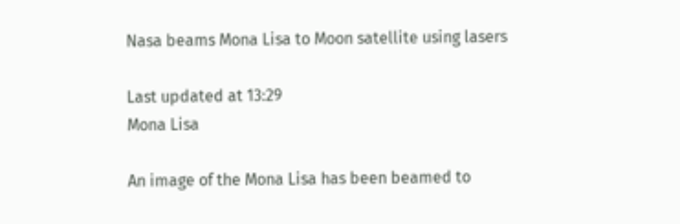Nasa beams Mona Lisa to Moon satellite using lasers

Last updated at 13:29
Mona Lisa

An image of the Mona Lisa has been beamed to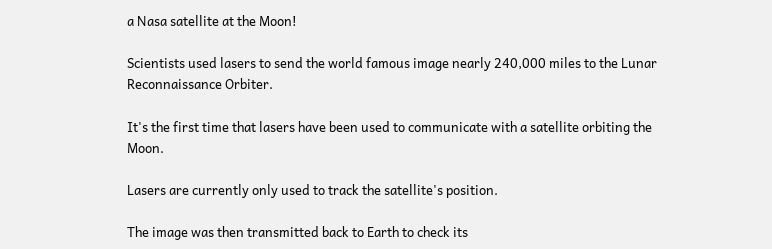a Nasa satellite at the Moon!

Scientists used lasers to send the world famous image nearly 240,000 miles to the Lunar Reconnaissance Orbiter.

It's the first time that lasers have been used to communicate with a satellite orbiting the Moon.

Lasers are currently only used to track the satellite's position.

The image was then transmitted back to Earth to check its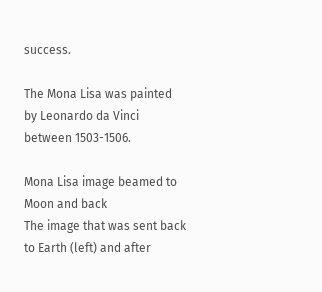success.

The Mona Lisa was painted by Leonardo da Vinci between 1503-1506.

Mona Lisa image beamed to Moon and back
The image that was sent back to Earth (left) and after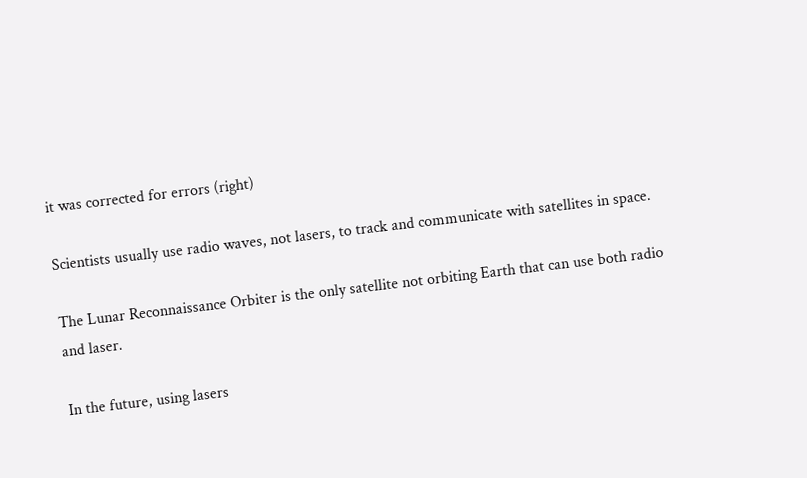it was corrected for errors (right)

Scientists usually use radio waves, not lasers, to track and communicate with satellites in space.

The Lunar Reconnaissance Orbiter is the only satellite not orbiting Earth that can use both radio and laser.

In the future, using lasers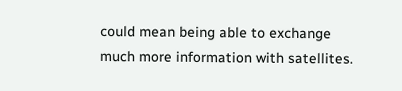could mean being able to exchange much more information with satellites.